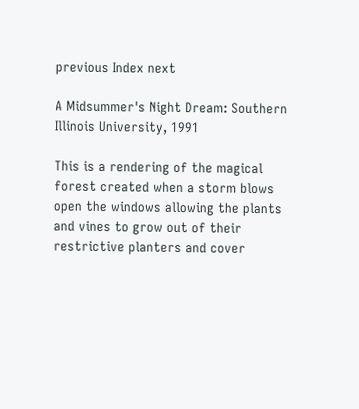previous Index next

A Midsummer's Night Dream: Southern Illinois University, 1991

This is a rendering of the magical forest created when a storm blows open the windows allowing the plants and vines to grow out of their restrictive planters and cover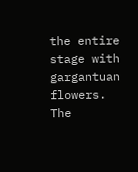the entire stage with gargantuan flowers. The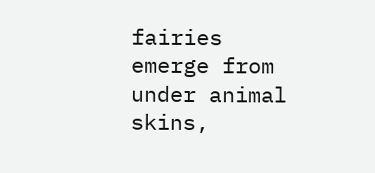fairies emerge from under animal skins,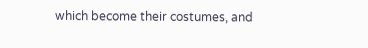which become their costumes, and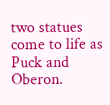two statues come to life as Puck and Oberon.